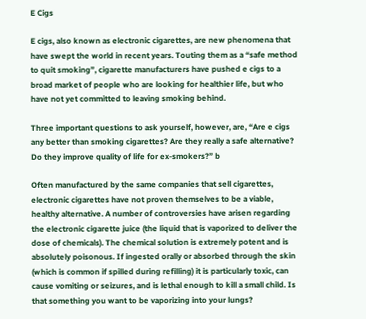E Cigs

E cigs, also known as electronic cigarettes, are new phenomena that have swept the world in recent years. Touting them as a “safe method to quit smoking”, cigarette manufacturers have pushed e cigs to a broad market of people who are looking for healthier life, but who have not yet committed to leaving smoking behind.

Three important questions to ask yourself, however, are, “Are e cigs any better than smoking cigarettes? Are they really a safe alternative? Do they improve quality of life for ex-smokers?” b

Often manufactured by the same companies that sell cigarettes, electronic cigarettes have not proven themselves to be a viable, healthy alternative. A number of controversies have arisen regarding the electronic cigarette juice (the liquid that is vaporized to deliver the dose of chemicals). The chemical solution is extremely potent and is absolutely poisonous. If ingested orally or absorbed through the skin (which is common if spilled during refilling) it is particularly toxic, can cause vomiting or seizures, and is lethal enough to kill a small child. Is that something you want to be vaporizing into your lungs?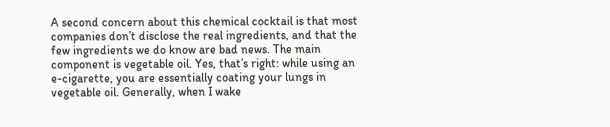A second concern about this chemical cocktail is that most companies don’t disclose the real ingredients, and that the few ingredients we do know are bad news. The main component is vegetable oil. Yes, that’s right: while using an e-cigarette, you are essentially coating your lungs in vegetable oil. Generally, when I wake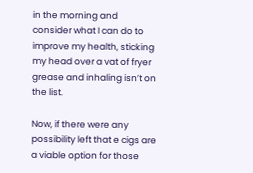in the morning and consider what I can do to improve my health, sticking my head over a vat of fryer grease and inhaling isn’t on the list.

Now, if there were any possibility left that e cigs are a viable option for those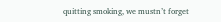quitting smoking, we mustn’t forget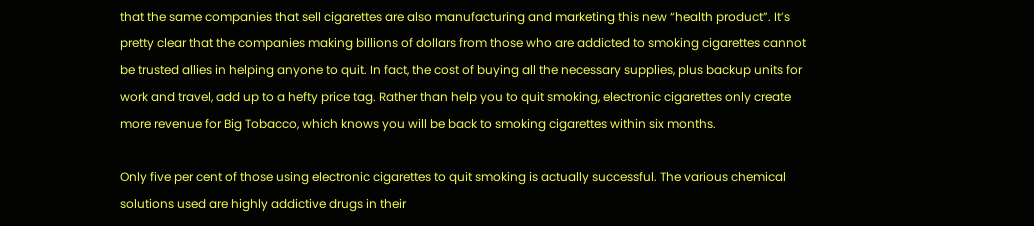that the same companies that sell cigarettes are also manufacturing and marketing this new “health product”. It’s pretty clear that the companies making billions of dollars from those who are addicted to smoking cigarettes cannot be trusted allies in helping anyone to quit. In fact, the cost of buying all the necessary supplies, plus backup units for work and travel, add up to a hefty price tag. Rather than help you to quit smoking, electronic cigarettes only create more revenue for Big Tobacco, which knows you will be back to smoking cigarettes within six months.

Only five per cent of those using electronic cigarettes to quit smoking is actually successful. The various chemical solutions used are highly addictive drugs in their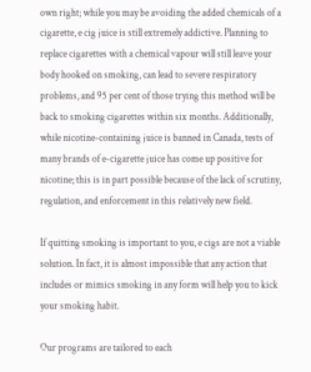own right; while you may be avoiding the added chemicals of a cigarette, e cig juice is still extremely addictive. Planning to replace cigarettes with a chemical vapour will still leave your body hooked on smoking, can lead to severe respiratory problems, and 95 per cent of those trying this method will be back to smoking cigarettes within six months. Additionally, while nicotine-containing juice is banned in Canada, tests of many brands of e-cigarette juice has come up positive for nicotine; this is in part possible because of the lack of scrutiny, regulation, and enforcement in this relatively new field.

If quitting smoking is important to you, e cigs are not a viable solution. In fact, it is almost impossible that any action that includes or mimics smoking in any form will help you to kick your smoking habit.

Our programs are tailored to each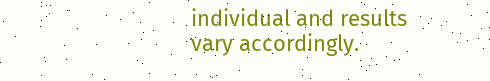individual and results vary accordingly.